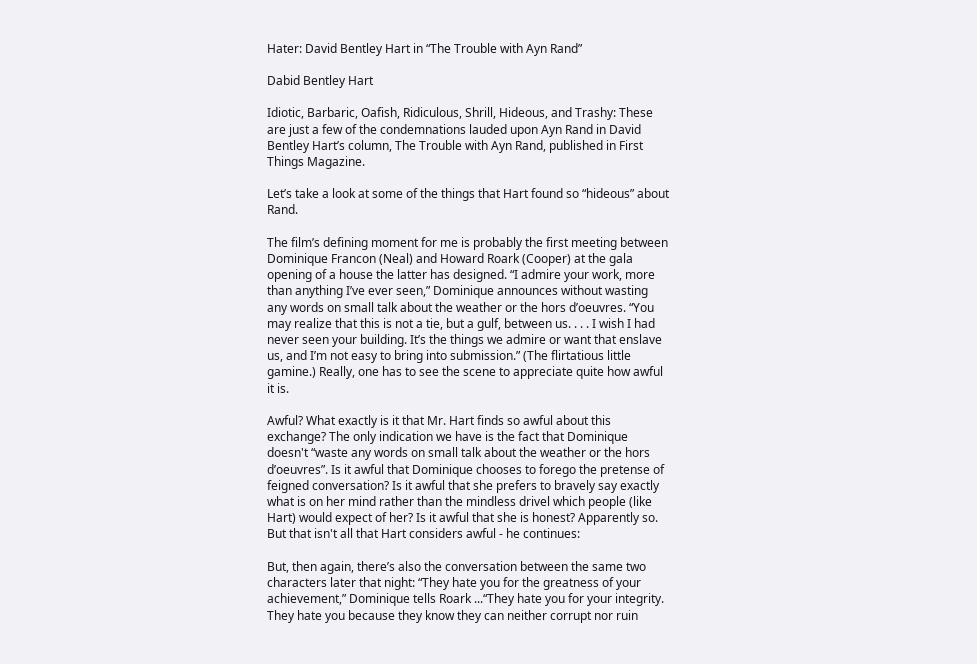Hater: David Bentley Hart in “The Trouble with Ayn Rand”

Dabid Bentley Hart

Idiotic, Barbaric, Oafish, Ridiculous, Shrill, Hideous, and Trashy: These are just a few of the condemnations lauded upon Ayn Rand in David Bentley Hart’s column, The Trouble with Ayn Rand, published in First Things Magazine.

Let’s take a look at some of the things that Hart found so “hideous” about Rand.

The film’s defining moment for me is probably the first meeting between Dominique Francon (Neal) and Howard Roark (Cooper) at the gala opening of a house the latter has designed. “I admire your work, more than anything I’ve ever seen,” Dominique announces without wasting any words on small talk about the weather or the hors d’oeuvres. “You may realize that this is not a tie, but a gulf, between us. . . . I wish I had never seen your building. It’s the things we admire or want that enslave us, and I’m not easy to bring into submission.” (The flirtatious little gamine.) Really, one has to see the scene to appreciate quite how awful it is.

Awful? What exactly is it that Mr. Hart finds so awful about this exchange? The only indication we have is the fact that Dominique doesn't “waste any words on small talk about the weather or the hors d’oeuvres”. Is it awful that Dominique chooses to forego the pretense of feigned conversation? Is it awful that she prefers to bravely say exactly what is on her mind rather than the mindless drivel which people (like Hart) would expect of her? Is it awful that she is honest? Apparently so. But that isn't all that Hart considers awful - he continues:

But, then again, there’s also the conversation between the same two characters later that night: “They hate you for the greatness of your achievement,” Dominique tells Roark ...“They hate you for your integrity. They hate you because they know they can neither corrupt nor ruin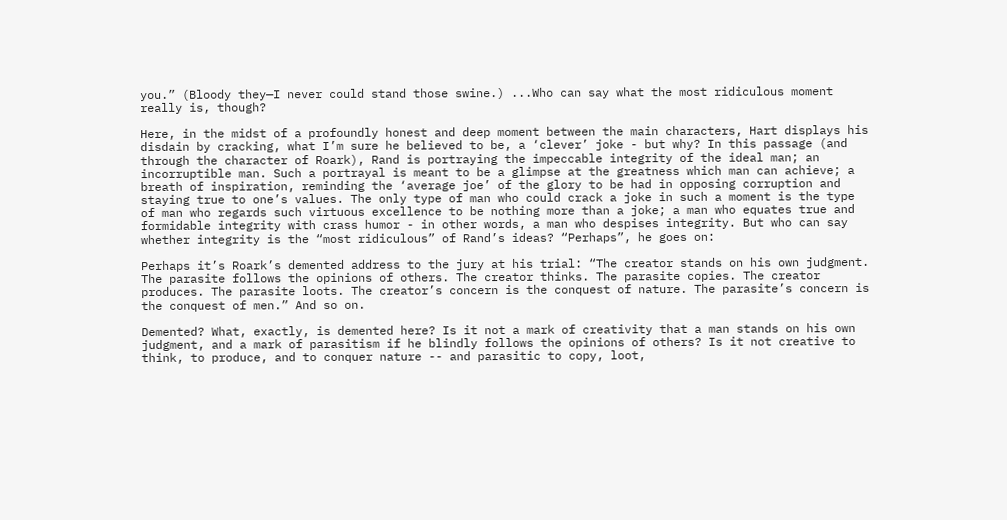you.” (Bloody they—I never could stand those swine.) ...Who can say what the most ridiculous moment really is, though?

Here, in the midst of a profoundly honest and deep moment between the main characters, Hart displays his disdain by cracking, what I’m sure he believed to be, a ‘clever’ joke - but why? In this passage (and through the character of Roark), Rand is portraying the impeccable integrity of the ideal man; an incorruptible man. Such a portrayal is meant to be a glimpse at the greatness which man can achieve; a breath of inspiration, reminding the ‘average joe’ of the glory to be had in opposing corruption and staying true to one’s values. The only type of man who could crack a joke in such a moment is the type of man who regards such virtuous excellence to be nothing more than a joke; a man who equates true and formidable integrity with crass humor - in other words, a man who despises integrity. But who can say whether integrity is the “most ridiculous” of Rand’s ideas? “Perhaps”, he goes on:

Perhaps it’s Roark’s demented address to the jury at his trial: “The creator stands on his own judgment. The parasite follows the opinions of others. The creator thinks. The parasite copies. The creator produces. The parasite loots. The creator’s concern is the conquest of nature. The parasite’s concern is the conquest of men.” And so on.

Demented? What, exactly, is demented here? Is it not a mark of creativity that a man stands on his own judgment, and a mark of parasitism if he blindly follows the opinions of others? Is it not creative to think, to produce, and to conquer nature -- and parasitic to copy, loot,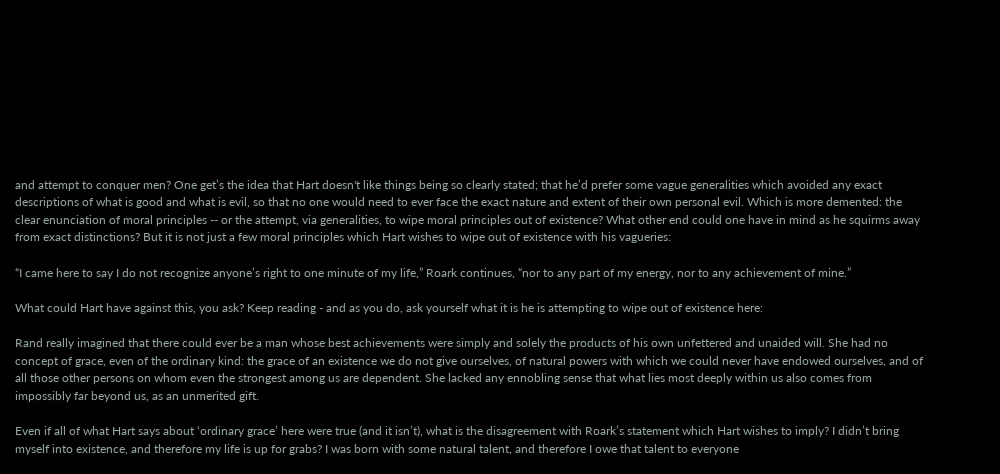and attempt to conquer men? One get’s the idea that Hart doesn't like things being so clearly stated; that he’d prefer some vague generalities which avoided any exact descriptions of what is good and what is evil, so that no one would need to ever face the exact nature and extent of their own personal evil. Which is more demented: the clear enunciation of moral principles -- or the attempt, via generalities, to wipe moral principles out of existence? What other end could one have in mind as he squirms away from exact distinctions? But it is not just a few moral principles which Hart wishes to wipe out of existence with his vagueries:

“I came here to say I do not recognize anyone’s right to one minute of my life,” Roark continues, “nor to any part of my energy, nor to any achievement of mine.”

What could Hart have against this, you ask? Keep reading - and as you do, ask yourself what it is he is attempting to wipe out of existence here:

Rand really imagined that there could ever be a man whose best achievements were simply and solely the products of his own unfettered and unaided will. She had no concept of grace, even of the ordinary kind: the grace of an existence we do not give ourselves, of natural powers with which we could never have endowed ourselves, and of all those other persons on whom even the strongest among us are dependent. She lacked any ennobling sense that what lies most deeply within us also comes from impossibly far beyond us, as an unmerited gift.

Even if all of what Hart says about ‘ordinary grace’ here were true (and it isn’t), what is the disagreement with Roark’s statement which Hart wishes to imply? I didn’t bring myself into existence, and therefore my life is up for grabs? I was born with some natural talent, and therefore I owe that talent to everyone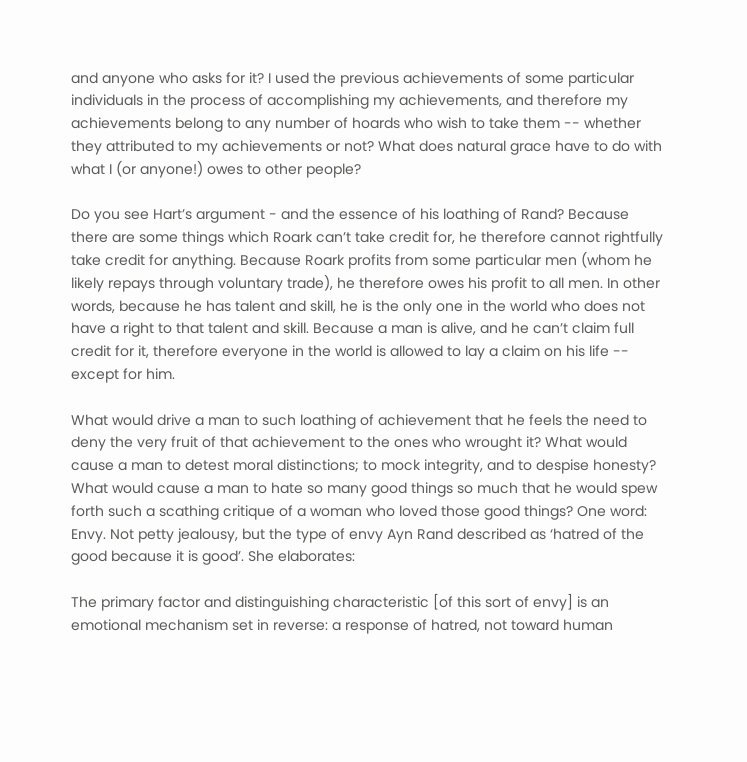and anyone who asks for it? I used the previous achievements of some particular individuals in the process of accomplishing my achievements, and therefore my achievements belong to any number of hoards who wish to take them -- whether they attributed to my achievements or not? What does natural grace have to do with what I (or anyone!) owes to other people?

Do you see Hart’s argument - and the essence of his loathing of Rand? Because there are some things which Roark can’t take credit for, he therefore cannot rightfully take credit for anything. Because Roark profits from some particular men (whom he likely repays through voluntary trade), he therefore owes his profit to all men. In other words, because he has talent and skill, he is the only one in the world who does not have a right to that talent and skill. Because a man is alive, and he can’t claim full credit for it, therefore everyone in the world is allowed to lay a claim on his life -- except for him.

What would drive a man to such loathing of achievement that he feels the need to deny the very fruit of that achievement to the ones who wrought it? What would cause a man to detest moral distinctions; to mock integrity, and to despise honesty? What would cause a man to hate so many good things so much that he would spew forth such a scathing critique of a woman who loved those good things? One word: Envy. Not petty jealousy, but the type of envy Ayn Rand described as ‘hatred of the good because it is good’. She elaborates:

The primary factor and distinguishing characteristic [of this sort of envy] is an emotional mechanism set in reverse: a response of hatred, not toward human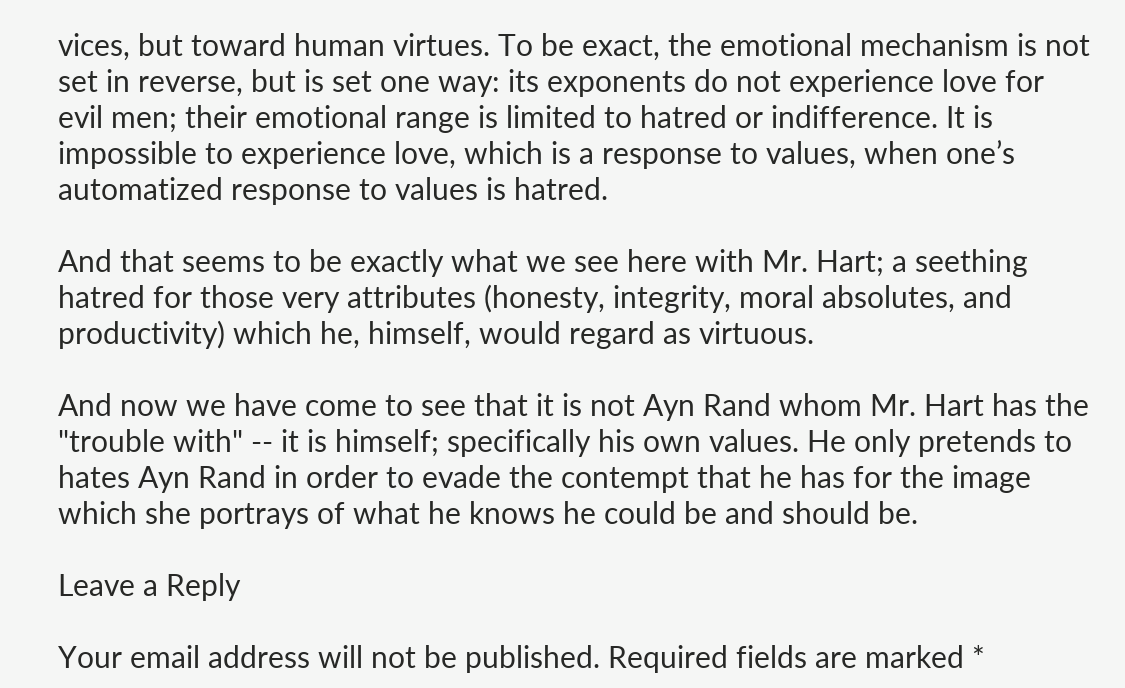vices, but toward human virtues. To be exact, the emotional mechanism is not set in reverse, but is set one way: its exponents do not experience love for evil men; their emotional range is limited to hatred or indifference. It is impossible to experience love, which is a response to values, when one’s automatized response to values is hatred.

And that seems to be exactly what we see here with Mr. Hart; a seething hatred for those very attributes (honesty, integrity, moral absolutes, and productivity) which he, himself, would regard as virtuous.

And now we have come to see that it is not Ayn Rand whom Mr. Hart has the "trouble with" -- it is himself; specifically his own values. He only pretends to hates Ayn Rand in order to evade the contempt that he has for the image which she portrays of what he knows he could be and should be.

Leave a Reply

Your email address will not be published. Required fields are marked *